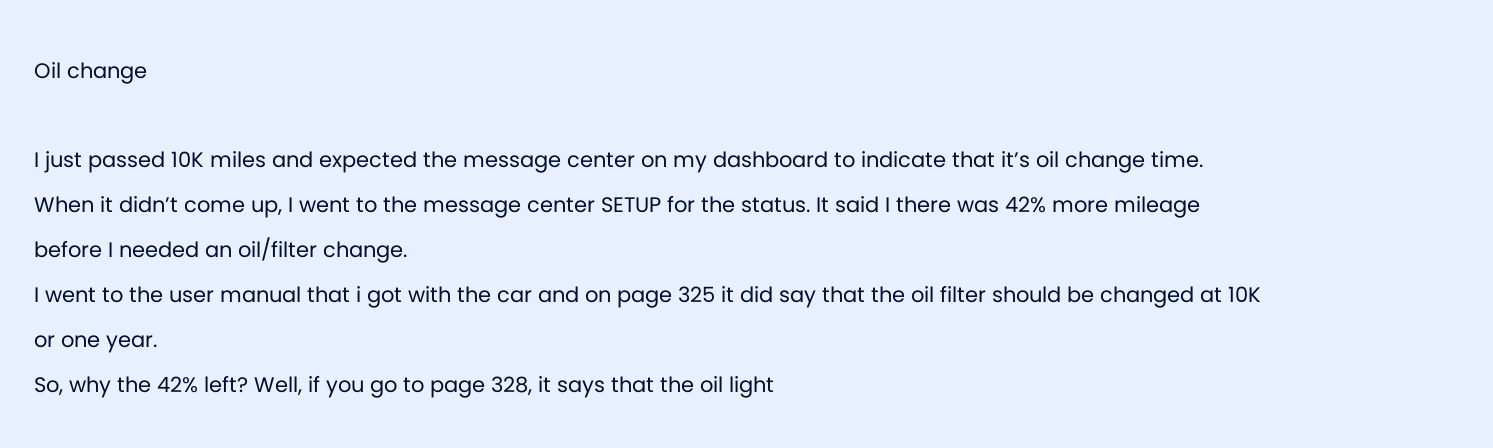Oil change

I just passed 10K miles and expected the message center on my dashboard to indicate that it’s oil change time.
When it didn’t come up, I went to the message center SETUP for the status. It said I there was 42% more mileage before I needed an oil/filter change.
I went to the user manual that i got with the car and on page 325 it did say that the oil filter should be changed at 10K or one year.
So, why the 42% left? Well, if you go to page 328, it says that the oil light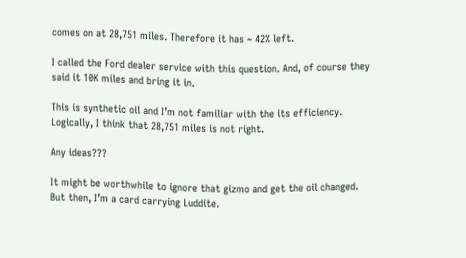comes on at 28,751 miles. Therefore it has ~ 42% left.

I called the Ford dealer service with this question. And, of course they said it 10K miles and bring it in.

This is synthetic oil and I’m not familiar with the its efficiency. Logically, I think that 28,751 miles is not right.

Any ideas???

It might be worthwhile to ignore that gizmo and get the oil changed. But then, I’m a card carrying Luddite.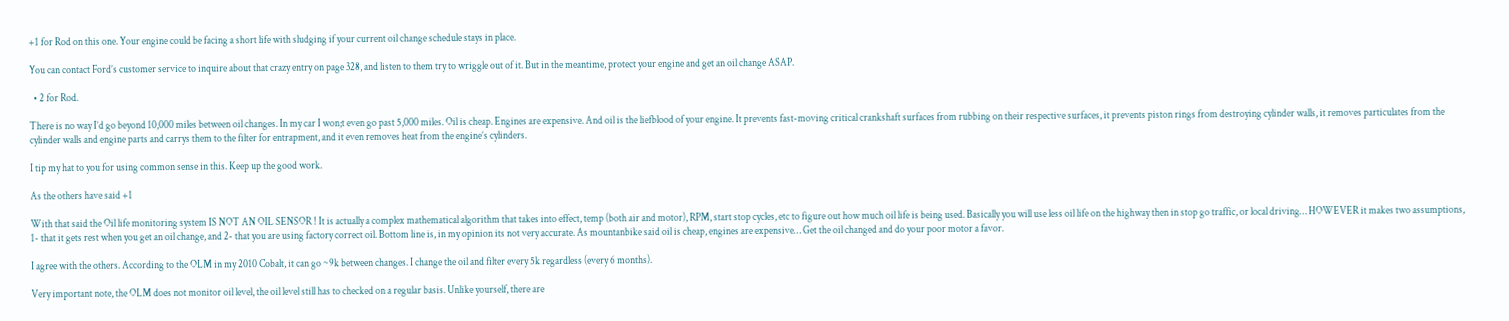+1 for Rod on this one. Your engine could be facing a short life with sludging if your current oil change schedule stays in place.

You can contact Ford’s customer service to inquire about that crazy entry on page 328, and listen to them try to wriggle out of it. But in the meantime, protect your engine and get an oil change ASAP.

  • 2 for Rod.

There is no way I’d go beyond 10,000 miles between oil changes. In my car I won;t even go past 5,000 miles. Oil is cheap. Engines are expensive. And oil is the liefblood of your engine. It prevents fast-moving critical crankshaft surfaces from rubbing on their respective surfaces, it prevents piston rings from destroying cylinder walls, it removes particulates from the cylinder walls and engine parts and carrys them to the filter for entrapment, and it even removes heat from the engine’s cylinders.

I tip my hat to you for using common sense in this. Keep up the good work.

As the others have said +1

With that said the Oil life monitoring system IS NOT AN OIL SENSOR ! It is actually a complex mathematical algorithm that takes into effect, temp (both air and motor), RPM, start stop cycles, etc to figure out how much oil life is being used. Basically you will use less oil life on the highway then in stop go traffic, or local driving… HOWEVER it makes two assumptions, 1- that it gets rest when you get an oil change, and 2- that you are using factory correct oil. Bottom line is, in my opinion its not very accurate. As mountanbike said oil is cheap, engines are expensive… Get the oil changed and do your poor motor a favor.

I agree with the others. According to the OLM in my 2010 Cobalt, it can go ~9k between changes. I change the oil and filter every 5k regardless (every 6 months).

Very important note, the OLM does not monitor oil level, the oil level still has to checked on a regular basis. Unlike yourself, there are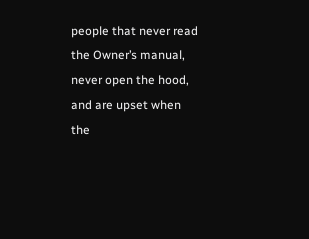people that never read the Owner’s manual, never open the hood, and are upset when the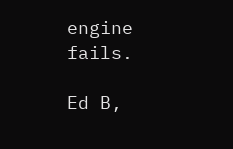engine fails.

Ed B,